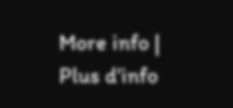More info | Plus d'info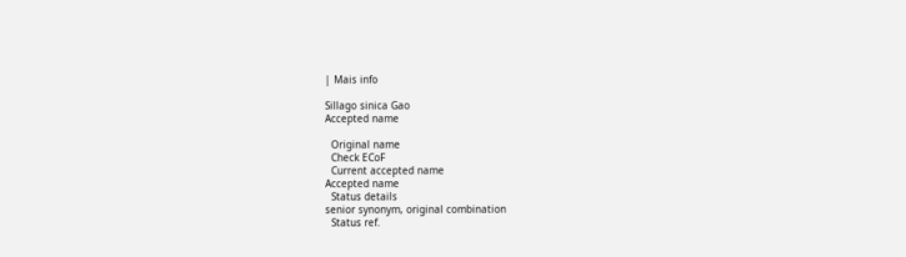| Mais info

Sillago sinica Gao
Accepted name

  Original name
  Check ECoF
  Current accepted name
Accepted name
  Status details
senior synonym, original combination
  Status ref.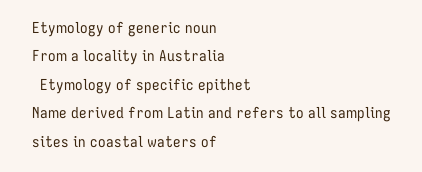Etymology of generic noun
From a locality in Australia
  Etymology of specific epithet
Name derived from Latin and refers to all sampling sites in coastal waters of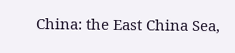China: the East China Sea,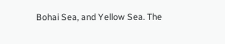Bohai Sea, and Yellow Sea. The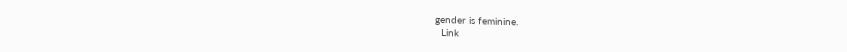gender is feminine.
  Link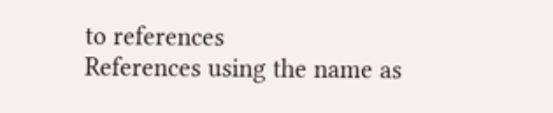to references
References using the name as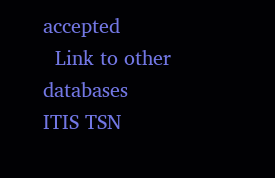accepted
  Link to other databases
ITIS TSN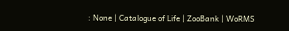: None | Catalogue of Life | ZooBank | WoRMS